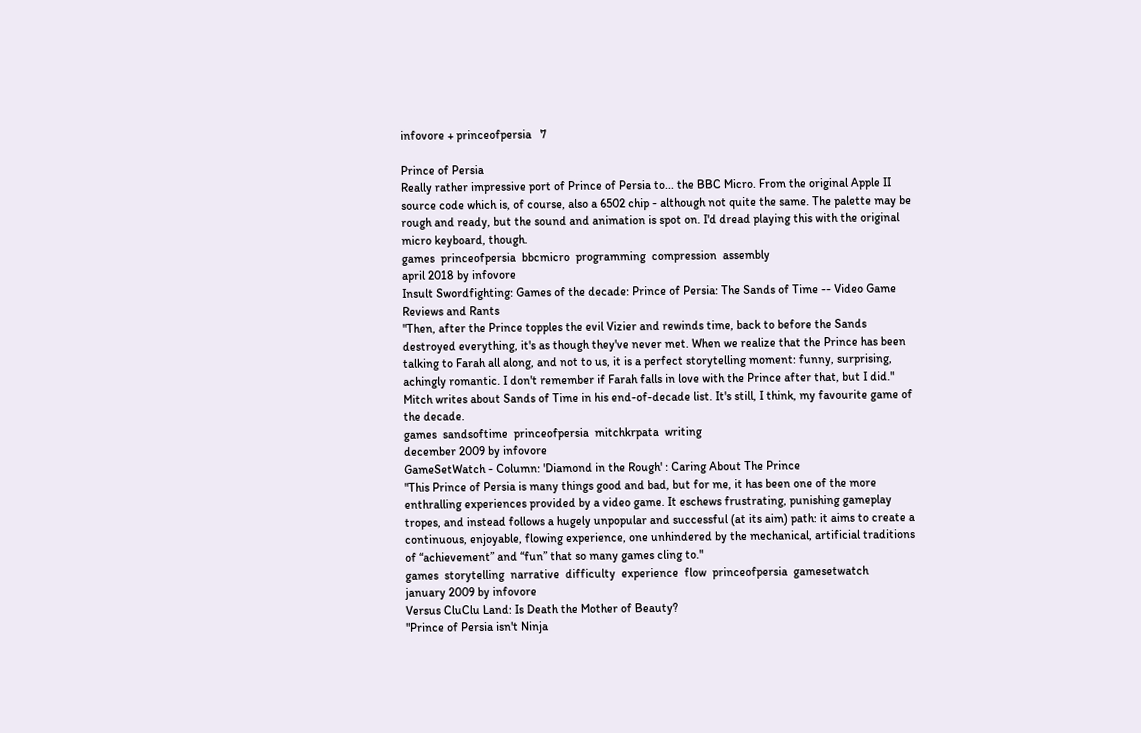infovore + princeofpersia   7

Prince of Persia
Really rather impressive port of Prince of Persia to... the BBC Micro. From the original Apple II source code which is, of course, also a 6502 chip - although not quite the same. The palette may be rough and ready, but the sound and animation is spot on. I'd dread playing this with the original micro keyboard, though.
games  princeofpersia  bbcmicro  programming  compression  assembly
april 2018 by infovore
Insult Swordfighting: Games of the decade: Prince of Persia: The Sands of Time -- Video Game Reviews and Rants
"Then, after the Prince topples the evil Vizier and rewinds time, back to before the Sands destroyed everything, it's as though they've never met. When we realize that the Prince has been talking to Farah all along, and not to us, it is a perfect storytelling moment: funny, surprising, achingly romantic. I don't remember if Farah falls in love with the Prince after that, but I did." Mitch writes about Sands of Time in his end-of-decade list. It's still, I think, my favourite game of the decade.
games  sandsoftime  princeofpersia  mitchkrpata  writing
december 2009 by infovore
GameSetWatch - Column: 'Diamond in the Rough' : Caring About The Prince
"This Prince of Persia is many things good and bad, but for me, it has been one of the more enthralling experiences provided by a video game. It eschews frustrating, punishing gameplay tropes, and instead follows a hugely unpopular and successful (at its aim) path: it aims to create a continuous, enjoyable, flowing experience, one unhindered by the mechanical, artificial traditions of “achievement” and “fun” that so many games cling to."
games  storytelling  narrative  difficulty  experience  flow  princeofpersia  gamesetwatch
january 2009 by infovore
Versus CluClu Land: Is Death the Mother of Beauty?
"Prince of Persia isn't Ninja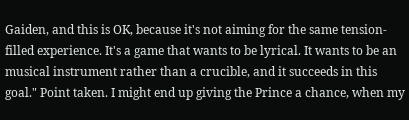Gaiden, and this is OK, because it's not aiming for the same tension-filled experience. It's a game that wants to be lyrical. It wants to be an musical instrument rather than a crucible, and it succeeds in this goal." Point taken. I might end up giving the Prince a chance, when my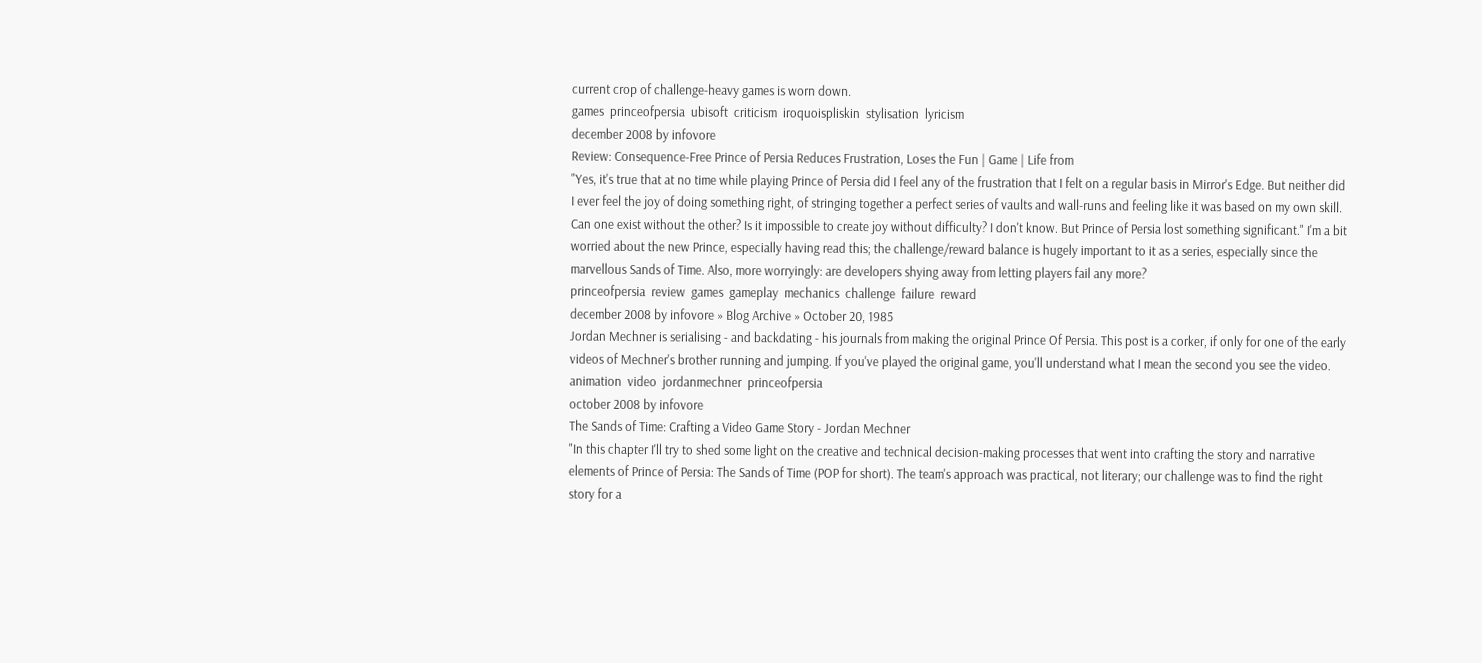current crop of challenge-heavy games is worn down.
games  princeofpersia  ubisoft  criticism  iroquoispliskin  stylisation  lyricism
december 2008 by infovore
Review: Consequence-Free Prince of Persia Reduces Frustration, Loses the Fun | Game | Life from
"Yes, it's true that at no time while playing Prince of Persia did I feel any of the frustration that I felt on a regular basis in Mirror's Edge. But neither did I ever feel the joy of doing something right, of stringing together a perfect series of vaults and wall-runs and feeling like it was based on my own skill. Can one exist without the other? Is it impossible to create joy without difficulty? I don't know. But Prince of Persia lost something significant." I'm a bit worried about the new Prince, especially having read this; the challenge/reward balance is hugely important to it as a series, especially since the marvellous Sands of Time. Also, more worryingly: are developers shying away from letting players fail any more?
princeofpersia  review  games  gameplay  mechanics  challenge  failure  reward
december 2008 by infovore » Blog Archive » October 20, 1985
Jordan Mechner is serialising - and backdating - his journals from making the original Prince Of Persia. This post is a corker, if only for one of the early videos of Mechner's brother running and jumping. If you've played the original game, you'll understand what I mean the second you see the video.
animation  video  jordanmechner  princeofpersia
october 2008 by infovore
The Sands of Time: Crafting a Video Game Story - Jordan Mechner
"In this chapter I'll try to shed some light on the creative and technical decision-making processes that went into crafting the story and narrative elements of Prince of Persia: The Sands of Time (POP for short). The team's approach was practical, not literary; our challenge was to find the right story for a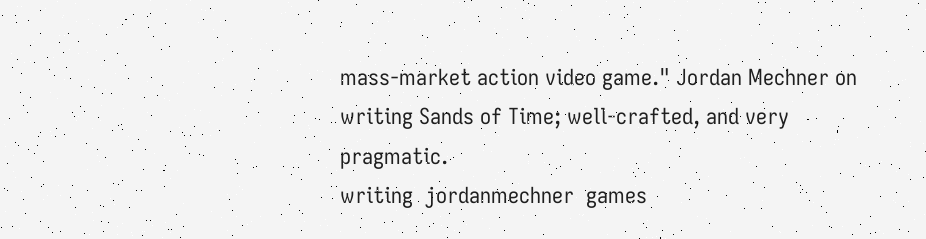mass-market action video game." Jordan Mechner on writing Sands of Time; well-crafted, and very pragmatic.
writing  jordanmechner  games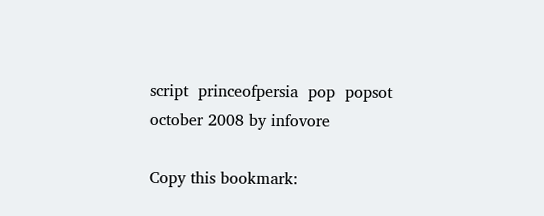script  princeofpersia  pop  popsot
october 2008 by infovore

Copy this bookmark: